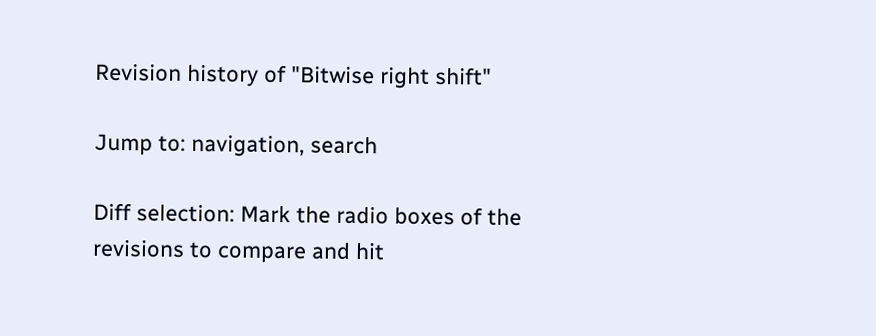Revision history of "Bitwise right shift"

Jump to: navigation, search

Diff selection: Mark the radio boxes of the revisions to compare and hit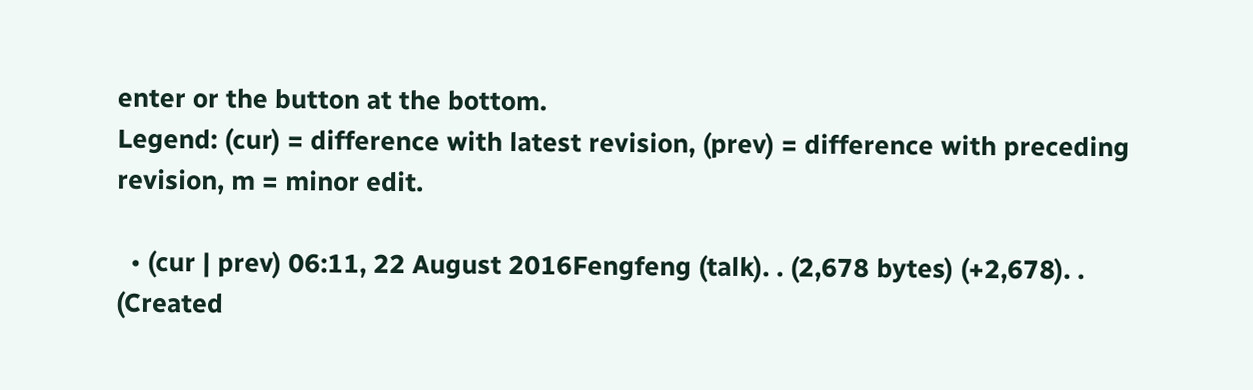enter or the button at the bottom.
Legend: (cur) = difference with latest revision, (prev) = difference with preceding revision, m = minor edit.

  • (cur | prev) 06:11, 22 August 2016Fengfeng (talk). . (2,678 bytes) (+2,678). . (Created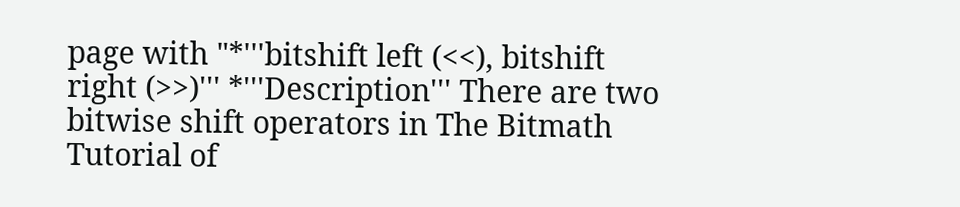page with "*'''bitshift left (<<), bitshift right (>>)''' *'''Description''' There are two bitwise shift operators in The Bitmath Tutorial of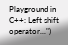Playground in C++: Left shift operator...")